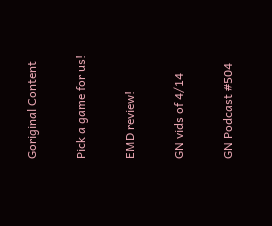Goriginal Content

Pick a game for us!

EMD review!

GN vids of 4/14

GN Podcast #504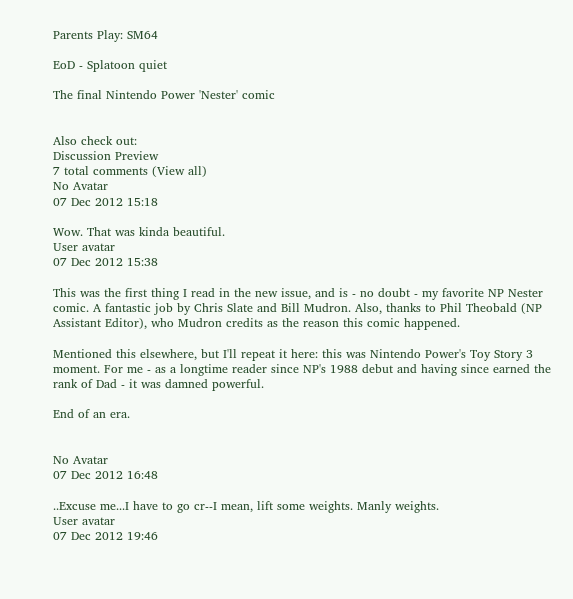Parents Play: SM64

EoD - Splatoon quiet

The final Nintendo Power 'Nester' comic


Also check out:
Discussion Preview
7 total comments (View all)
No Avatar
07 Dec 2012 15:18

Wow. That was kinda beautiful.
User avatar
07 Dec 2012 15:38

This was the first thing I read in the new issue, and is - no doubt - my favorite NP Nester comic. A fantastic job by Chris Slate and Bill Mudron. Also, thanks to Phil Theobald (NP Assistant Editor), who Mudron credits as the reason this comic happened.

Mentioned this elsewhere, but I'll repeat it here: this was Nintendo Power's Toy Story 3 moment. For me - as a longtime reader since NP's 1988 debut and having since earned the rank of Dad - it was damned powerful.

End of an era.


No Avatar
07 Dec 2012 16:48

..Excuse me...I have to go cr--I mean, lift some weights. Manly weights.
User avatar
07 Dec 2012 19:46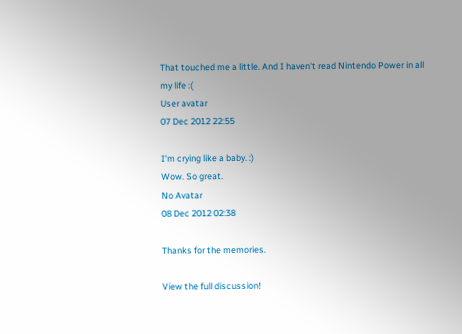That touched me a little. And I haven't read Nintendo Power in all my life :(
User avatar
07 Dec 2012 22:55

I'm crying like a baby. :)
Wow. So great.
No Avatar
08 Dec 2012 02:38

Thanks for the memories.

View the full discussion!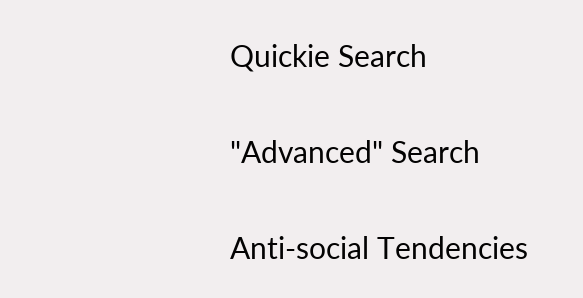Quickie Search

"Advanced" Search

Anti-social Tendencies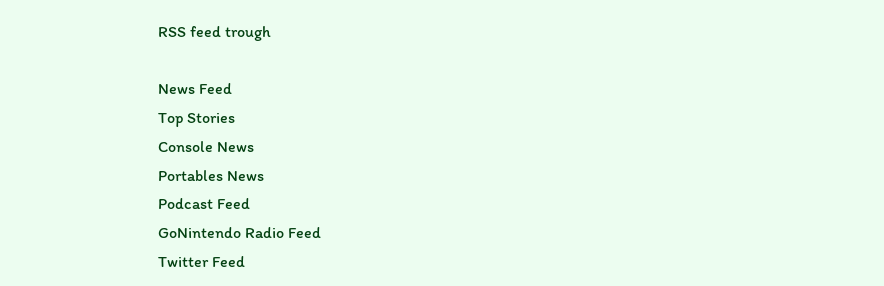RSS feed trough

News Feed
Top Stories
Console News
Portables News
Podcast Feed
GoNintendo Radio Feed
Twitter Feed